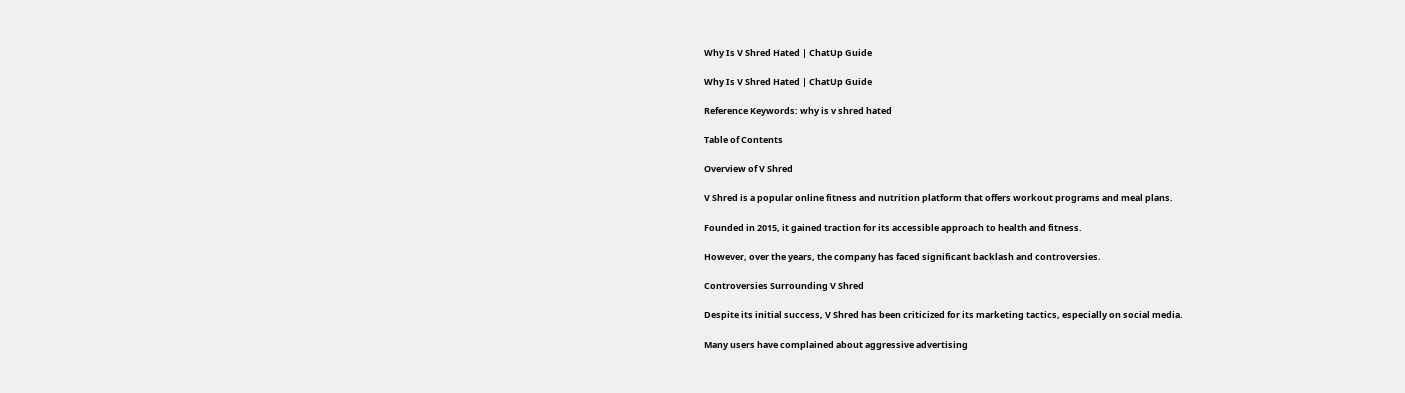Why Is V Shred Hated | ChatUp Guide

Why Is V Shred Hated | ChatUp Guide

Reference Keywords: why is v shred hated

Table of Contents

Overview of V Shred

V Shred is a popular online fitness and nutrition platform that offers workout programs and meal plans.

Founded in 2015, it gained traction for its accessible approach to health and fitness.

However, over the years, the company has faced significant backlash and controversies.

Controversies Surrounding V Shred

Despite its initial success, V Shred has been criticized for its marketing tactics, especially on social media.

Many users have complained about aggressive advertising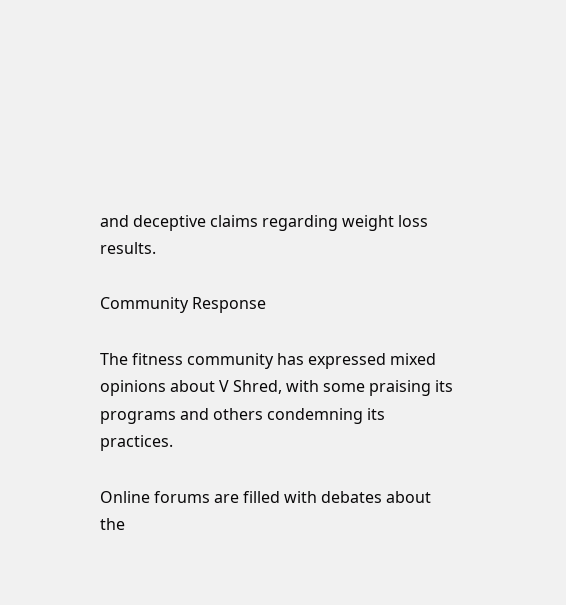and deceptive claims regarding weight loss results.

Community Response

The fitness community has expressed mixed opinions about V Shred, with some praising its programs and others condemning its practices.

Online forums are filled with debates about the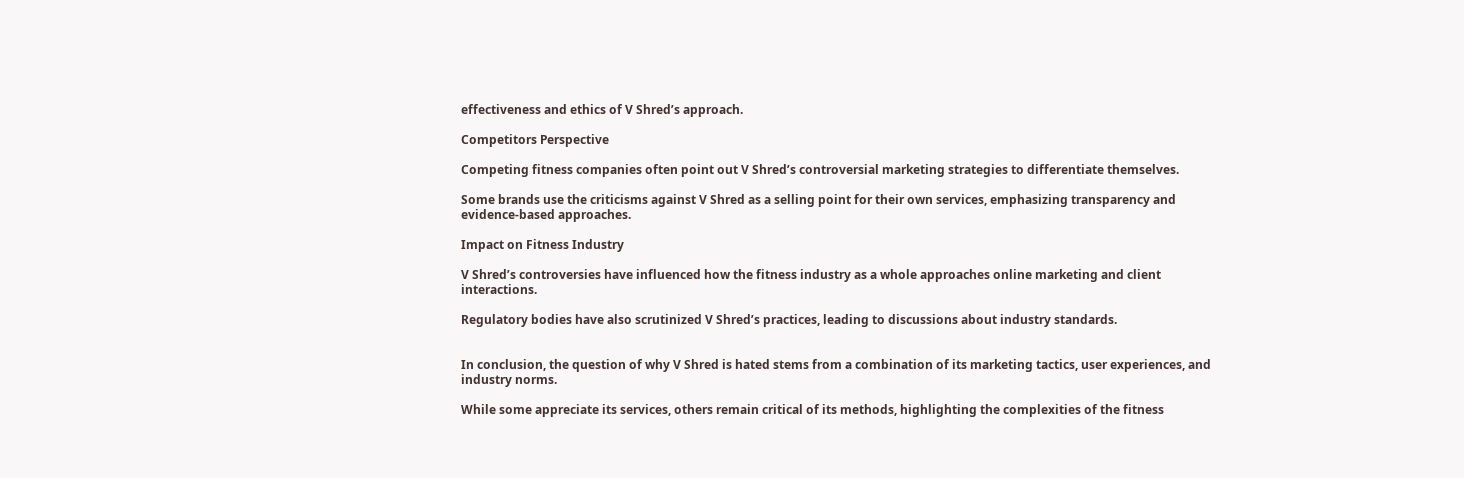effectiveness and ethics of V Shred’s approach.

Competitors Perspective

Competing fitness companies often point out V Shred’s controversial marketing strategies to differentiate themselves.

Some brands use the criticisms against V Shred as a selling point for their own services, emphasizing transparency and evidence-based approaches.

Impact on Fitness Industry

V Shred’s controversies have influenced how the fitness industry as a whole approaches online marketing and client interactions.

Regulatory bodies have also scrutinized V Shred’s practices, leading to discussions about industry standards.


In conclusion, the question of why V Shred is hated stems from a combination of its marketing tactics, user experiences, and industry norms.

While some appreciate its services, others remain critical of its methods, highlighting the complexities of the fitness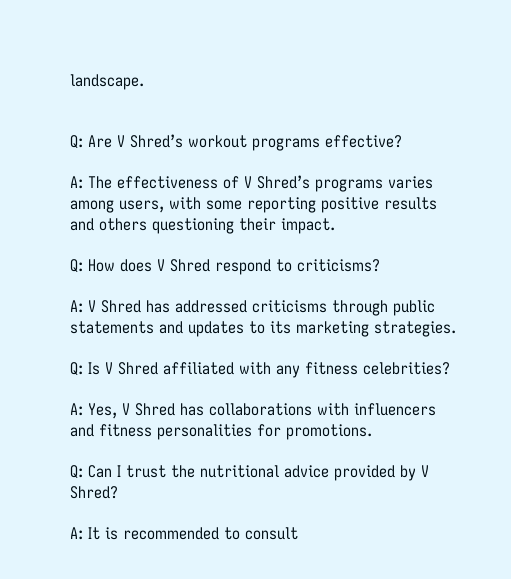landscape.


Q: Are V Shred’s workout programs effective?

A: The effectiveness of V Shred’s programs varies among users, with some reporting positive results and others questioning their impact.

Q: How does V Shred respond to criticisms?

A: V Shred has addressed criticisms through public statements and updates to its marketing strategies.

Q: Is V Shred affiliated with any fitness celebrities?

A: Yes, V Shred has collaborations with influencers and fitness personalities for promotions.

Q: Can I trust the nutritional advice provided by V Shred?

A: It is recommended to consult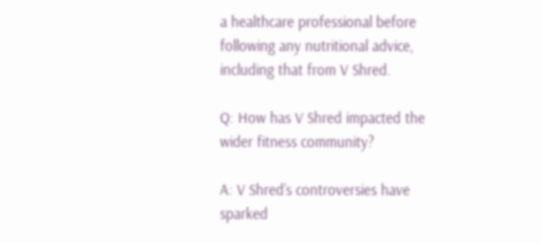a healthcare professional before following any nutritional advice, including that from V Shred.

Q: How has V Shred impacted the wider fitness community?

A: V Shred’s controversies have sparked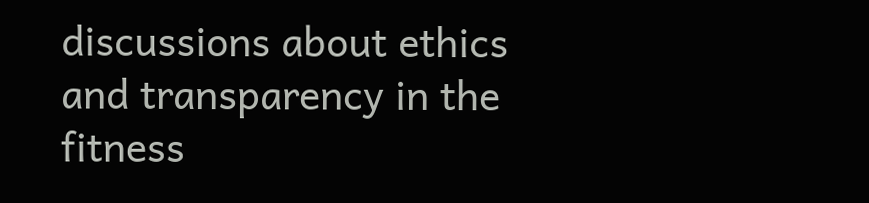discussions about ethics and transparency in the fitness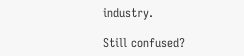industry.

Still confused?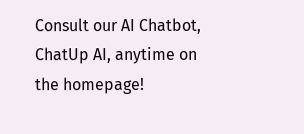Consult our AI Chatbot, ChatUp AI, anytime on the homepage!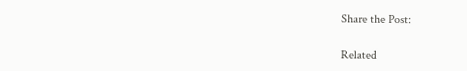Share the Post:

Related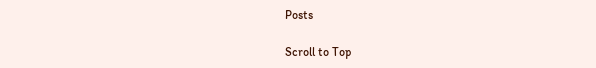Posts

Scroll to Top